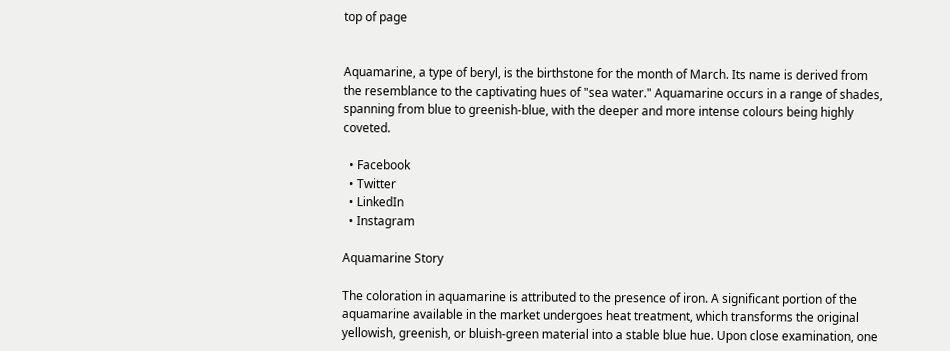top of page


Aquamarine, a type of beryl, is the birthstone for the month of March. Its name is derived from the resemblance to the captivating hues of "sea water." Aquamarine occurs in a range of shades, spanning from blue to greenish-blue, with the deeper and more intense colours being highly coveted.

  • Facebook
  • Twitter
  • LinkedIn
  • Instagram

Aquamarine Story

The coloration in aquamarine is attributed to the presence of iron. A significant portion of the aquamarine available in the market undergoes heat treatment, which transforms the original yellowish, greenish, or bluish-green material into a stable blue hue. Upon close examination, one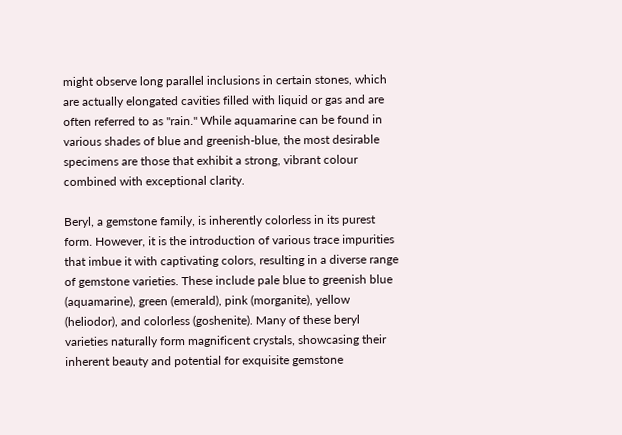might observe long parallel inclusions in certain stones, which are actually elongated cavities filled with liquid or gas and are often referred to as "rain." While aquamarine can be found in various shades of blue and greenish-blue, the most desirable specimens are those that exhibit a strong, vibrant colour combined with exceptional clarity.

Beryl, a gemstone family, is inherently colorless in its purest form. However, it is the introduction of various trace impurities that imbue it with captivating colors, resulting in a diverse range of gemstone varieties. These include pale blue to greenish blue (aquamarine), green (emerald), pink (morganite), yellow (heliodor), and colorless (goshenite). Many of these beryl varieties naturally form magnificent crystals, showcasing their inherent beauty and potential for exquisite gemstone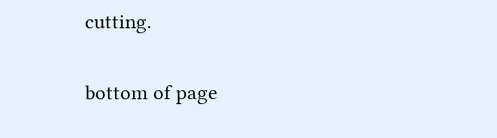cutting.

bottom of page